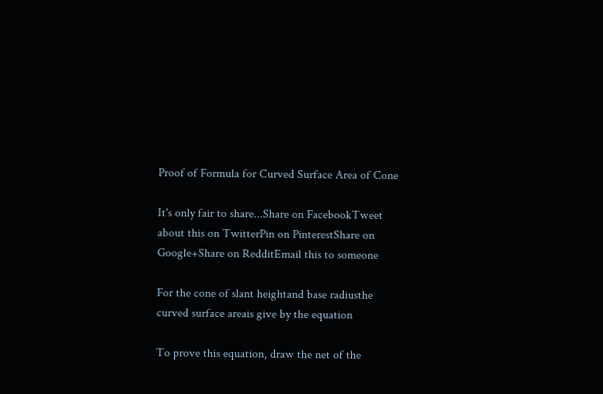Proof of Formula for Curved Surface Area of Cone

It's only fair to share...Share on FacebookTweet about this on TwitterPin on PinterestShare on Google+Share on RedditEmail this to someone

For the cone of slant heightand base radiusthe curved surface areais give by the equation

To prove this equation, draw the net of the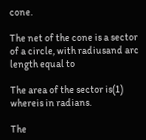cone.

The net of the cone is a sector of a circle, with radiusand arc length equal to

The area of the sector is(1) whereis in radians.

The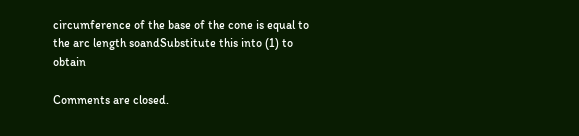circumference of the base of the cone is equal to the arc length soandSubstitute this into (1) to obtain

Comments are closed.